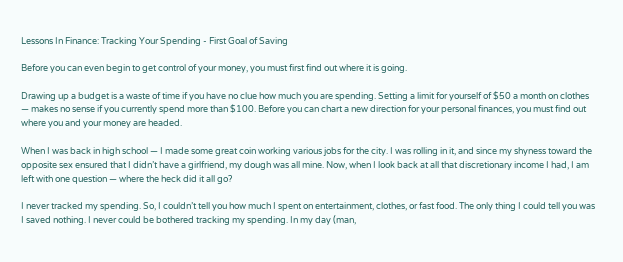Lessons In Finance: Tracking Your Spending - First Goal of Saving

Before you can even begin to get control of your money, you must first find out where it is going.

Drawing up a budget is a waste of time if you have no clue how much you are spending. Setting a limit for yourself of $50 a month on clothes — makes no sense if you currently spend more than $100. Before you can chart a new direction for your personal finances, you must find out where you and your money are headed.

When I was back in high school — I made some great coin working various jobs for the city. I was rolling in it, and since my shyness toward the opposite sex ensured that I didn’t have a girlfriend, my dough was all mine. Now, when I look back at all that discretionary income I had, I am left with one question — where the heck did it all go?

I never tracked my spending. So, I couldn’t tell you how much I spent on entertainment, clothes, or fast food. The only thing I could tell you was I saved nothing. I never could be bothered tracking my spending. In my day (man,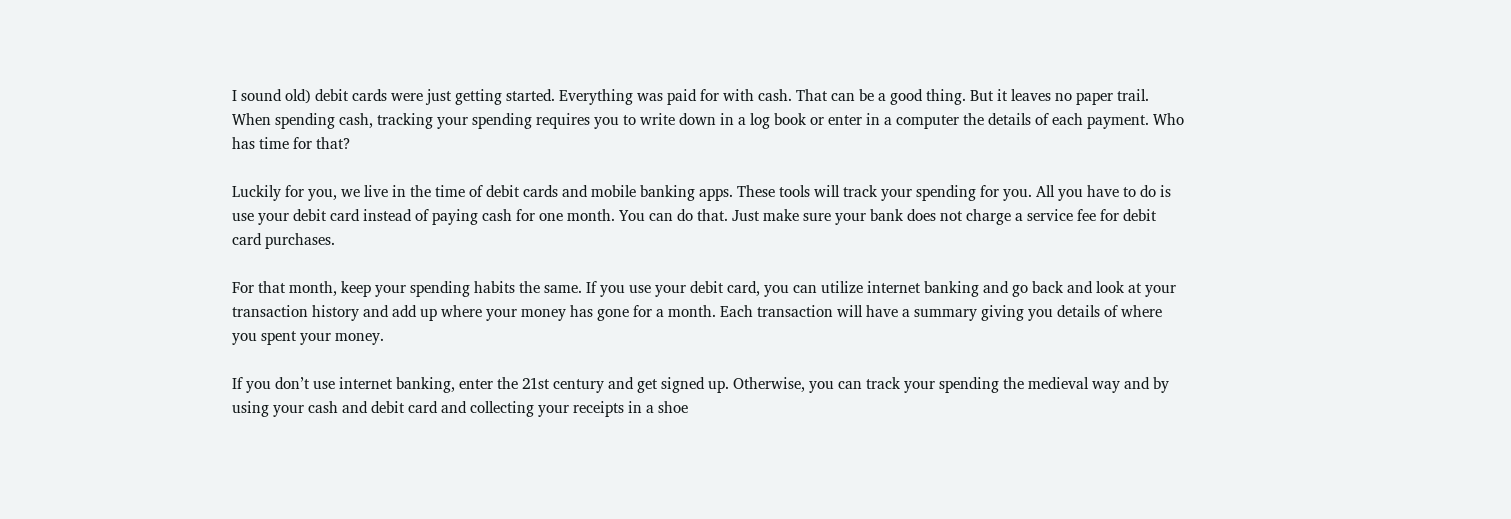I sound old) debit cards were just getting started. Everything was paid for with cash. That can be a good thing. But it leaves no paper trail. When spending cash, tracking your spending requires you to write down in a log book or enter in a computer the details of each payment. Who has time for that?

Luckily for you, we live in the time of debit cards and mobile banking apps. These tools will track your spending for you. All you have to do is use your debit card instead of paying cash for one month. You can do that. Just make sure your bank does not charge a service fee for debit card purchases.

For that month, keep your spending habits the same. If you use your debit card, you can utilize internet banking and go back and look at your transaction history and add up where your money has gone for a month. Each transaction will have a summary giving you details of where you spent your money.

If you don’t use internet banking, enter the 21st century and get signed up. Otherwise, you can track your spending the medieval way and by using your cash and debit card and collecting your receipts in a shoe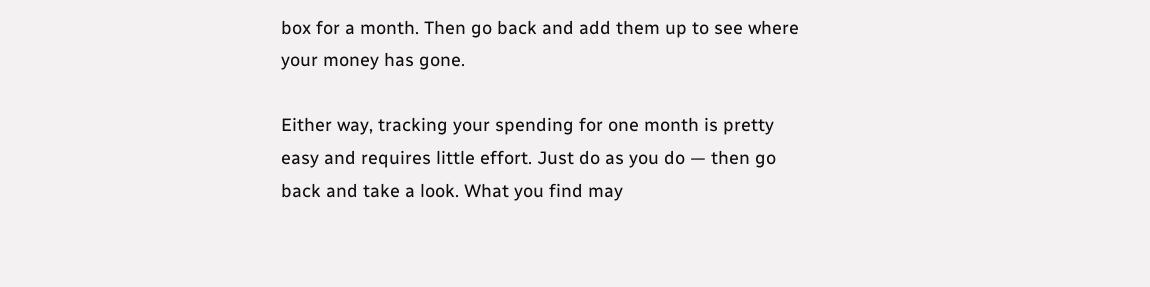box for a month. Then go back and add them up to see where your money has gone.

Either way, tracking your spending for one month is pretty easy and requires little effort. Just do as you do — then go back and take a look. What you find may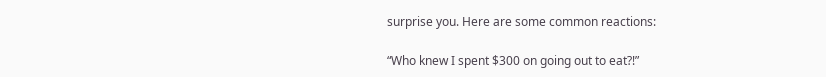surprise you. Here are some common reactions:

“Who knew I spent $300 on going out to eat?!”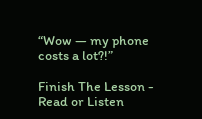“Wow — my phone costs a lot?!”

Finish The Lesson - Read or Listen